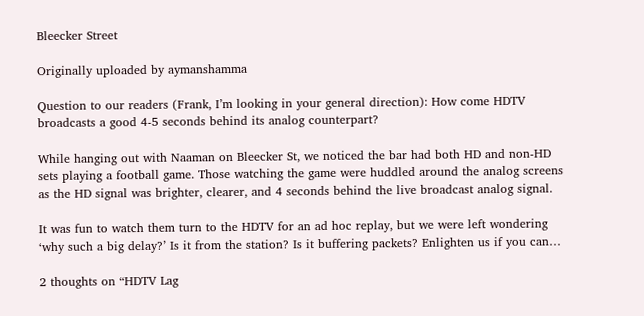Bleecker Street

Originally uploaded by aymanshamma

Question to our readers (Frank, I’m looking in your general direction): How come HDTV broadcasts a good 4-5 seconds behind its analog counterpart?

While hanging out with Naaman on Bleecker St, we noticed the bar had both HD and non-HD sets playing a football game. Those watching the game were huddled around the analog screens as the HD signal was brighter, clearer, and 4 seconds behind the live broadcast analog signal.

It was fun to watch them turn to the HDTV for an ad hoc replay, but we were left wondering ‘why such a big delay?’ Is it from the station? Is it buffering packets? Enlighten us if you can…

2 thoughts on “HDTV Lag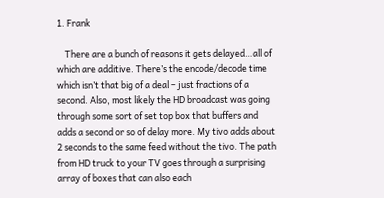1. Frank

    There are a bunch of reasons it gets delayed…all of which are additive. There’s the encode/decode time which isn’t that big of a deal – just fractions of a second. Also, most likely the HD broadcast was going through some sort of set top box that buffers and adds a second or so of delay more. My tivo adds about 2 seconds to the same feed without the tivo. The path from HD truck to your TV goes through a surprising array of boxes that can also each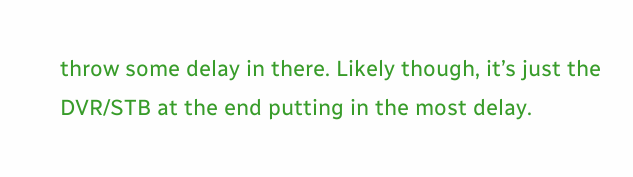throw some delay in there. Likely though, it’s just the DVR/STB at the end putting in the most delay.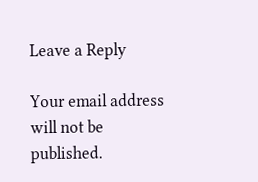Leave a Reply

Your email address will not be published.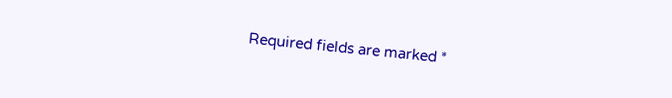Required fields are marked *